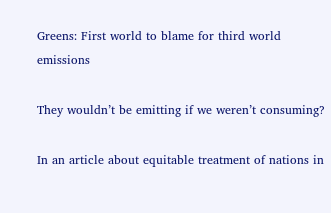Greens: First world to blame for third world emissions

They wouldn’t be emitting if we weren’t consuming?

In an article about equitable treatment of nations in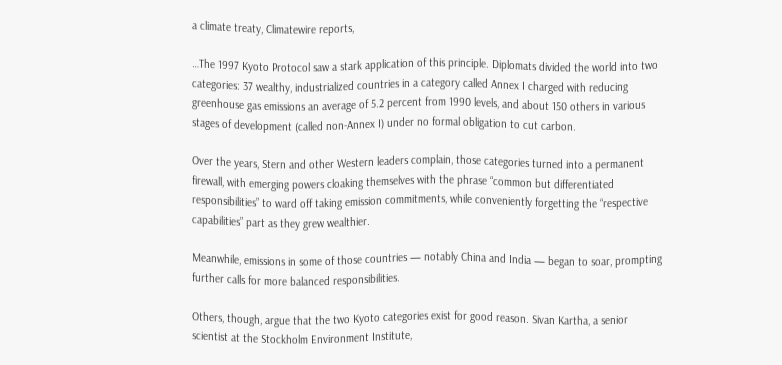a climate treaty, Climatewire reports,

…The 1997 Kyoto Protocol saw a stark application of this principle. Diplomats divided the world into two categories: 37 wealthy, industrialized countries in a category called Annex I charged with reducing greenhouse gas emissions an average of 5.2 percent from 1990 levels, and about 150 others in various stages of development (called non-Annex I) under no formal obligation to cut carbon.

Over the years, Stern and other Western leaders complain, those categories turned into a permanent firewall, with emerging powers cloaking themselves with the phrase “common but differentiated responsibilities” to ward off taking emission commitments, while conveniently forgetting the “respective capabilities” part as they grew wealthier.

Meanwhile, emissions in some of those countries — notably China and India — began to soar, prompting further calls for more balanced responsibilities.

Others, though, argue that the two Kyoto categories exist for good reason. Sivan Kartha, a senior scientist at the Stockholm Environment Institute,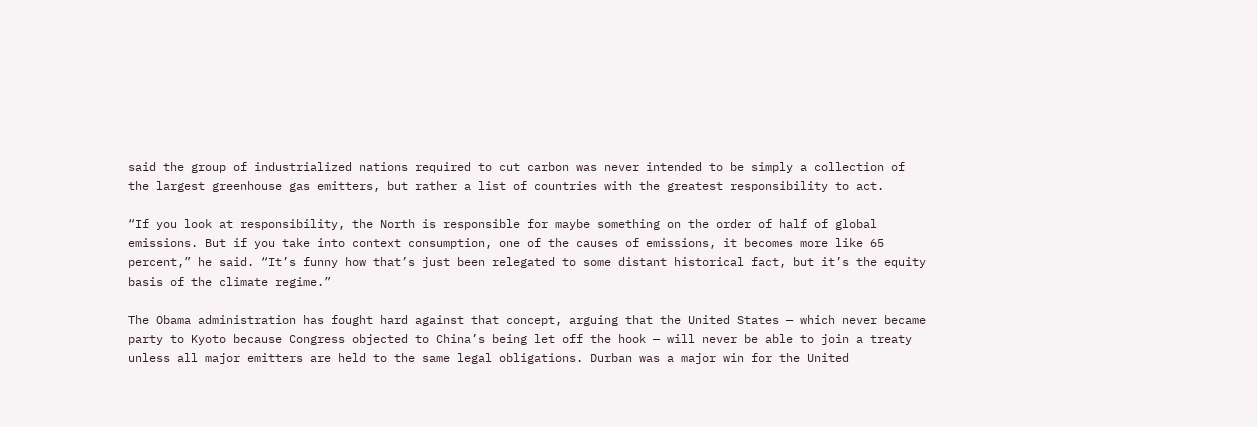said the group of industrialized nations required to cut carbon was never intended to be simply a collection of the largest greenhouse gas emitters, but rather a list of countries with the greatest responsibility to act.

“If you look at responsibility, the North is responsible for maybe something on the order of half of global emissions. But if you take into context consumption, one of the causes of emissions, it becomes more like 65 percent,” he said. “It’s funny how that’s just been relegated to some distant historical fact, but it’s the equity basis of the climate regime.”

The Obama administration has fought hard against that concept, arguing that the United States — which never became party to Kyoto because Congress objected to China’s being let off the hook — will never be able to join a treaty unless all major emitters are held to the same legal obligations. Durban was a major win for the United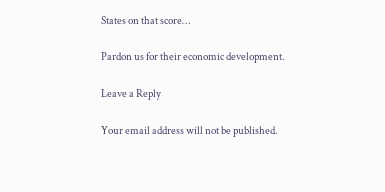States on that score…

Pardon us for their economic development.

Leave a Reply

Your email address will not be published.